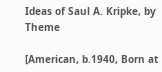Ideas of Saul A. Kripke, by Theme

[American, b.1940, Born at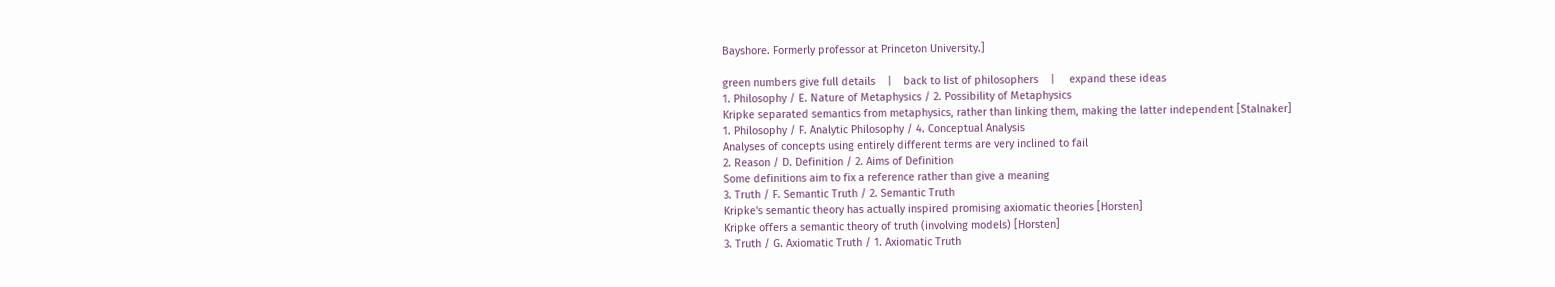Bayshore. Formerly professor at Princeton University.]

green numbers give full details    |    back to list of philosophers    |     expand these ideas
1. Philosophy / E. Nature of Metaphysics / 2. Possibility of Metaphysics
Kripke separated semantics from metaphysics, rather than linking them, making the latter independent [Stalnaker]
1. Philosophy / F. Analytic Philosophy / 4. Conceptual Analysis
Analyses of concepts using entirely different terms are very inclined to fail
2. Reason / D. Definition / 2. Aims of Definition
Some definitions aim to fix a reference rather than give a meaning
3. Truth / F. Semantic Truth / 2. Semantic Truth
Kripke's semantic theory has actually inspired promising axiomatic theories [Horsten]
Kripke offers a semantic theory of truth (involving models) [Horsten]
3. Truth / G. Axiomatic Truth / 1. Axiomatic Truth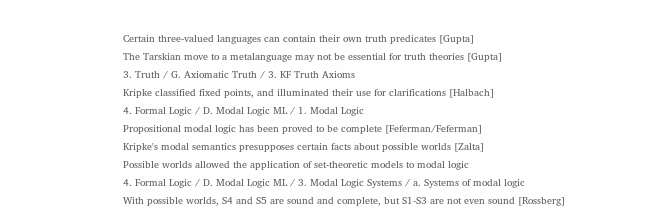Certain three-valued languages can contain their own truth predicates [Gupta]
The Tarskian move to a metalanguage may not be essential for truth theories [Gupta]
3. Truth / G. Axiomatic Truth / 3. KF Truth Axioms
Kripke classified fixed points, and illuminated their use for clarifications [Halbach]
4. Formal Logic / D. Modal Logic ML / 1. Modal Logic
Propositional modal logic has been proved to be complete [Feferman/Feferman]
Kripke's modal semantics presupposes certain facts about possible worlds [Zalta]
Possible worlds allowed the application of set-theoretic models to modal logic
4. Formal Logic / D. Modal Logic ML / 3. Modal Logic Systems / a. Systems of modal logic
With possible worlds, S4 and S5 are sound and complete, but S1-S3 are not even sound [Rossberg]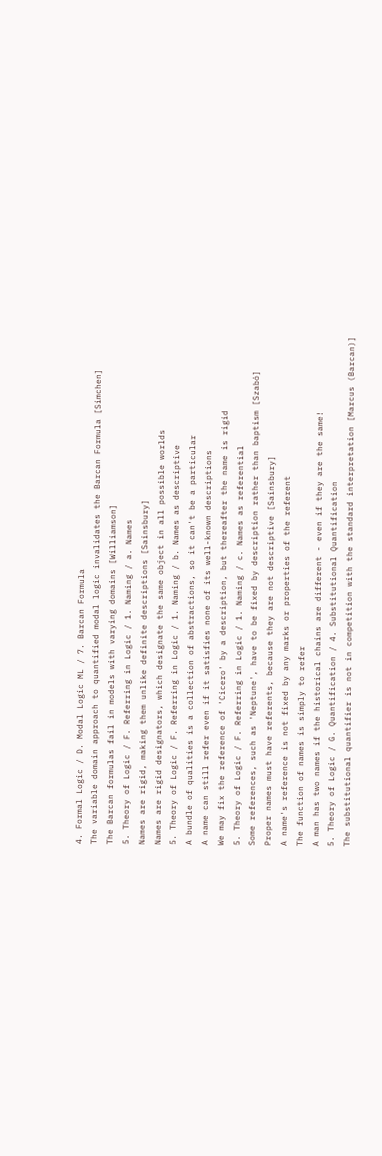4. Formal Logic / D. Modal Logic ML / 7. Barcan Formula
The variable domain approach to quantified modal logic invalidates the Barcan Formula [Simchen]
The Barcan formulas fail in models with varying domains [Williamson]
5. Theory of Logic / F. Referring in Logic / 1. Naming / a. Names
Names are rigid, making them unlike definite descriptions [Sainsbury]
Names are rigid designators, which designate the same object in all possible worlds
5. Theory of Logic / F. Referring in Logic / 1. Naming / b. Names as descriptive
A bundle of qualities is a collection of abstractions, so it can't be a particular
A name can still refer even if it satisfies none of its well-known descriptions
We may fix the reference of 'Cicero' by a description, but thereafter the name is rigid
5. Theory of Logic / F. Referring in Logic / 1. Naming / c. Names as referential
Some references, such as 'Neptune', have to be fixed by description rather than baptism [Szabó]
Proper names must have referents, because they are not descriptive [Sainsbury]
A name's reference is not fixed by any marks or properties of the referent
The function of names is simply to refer
A man has two names if the historical chains are different - even if they are the same!
5. Theory of Logic / G. Quantification / 4. Substitutional Quantification
The substitutional quantifier is not in competition with the standard interpretation [Marcus (Barcan)]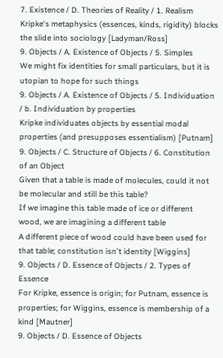7. Existence / D. Theories of Reality / 1. Realism
Kripke's metaphysics (essences, kinds, rigidity) blocks the slide into sociology [Ladyman/Ross]
9. Objects / A. Existence of Objects / 5. Simples
We might fix identities for small particulars, but it is utopian to hope for such things
9. Objects / A. Existence of Objects / 5. Individuation / b. Individuation by properties
Kripke individuates objects by essential modal properties (and presupposes essentialism) [Putnam]
9. Objects / C. Structure of Objects / 6. Constitution of an Object
Given that a table is made of molecules, could it not be molecular and still be this table?
If we imagine this table made of ice or different wood, we are imagining a different table
A different piece of wood could have been used for that table; constitution isn't identity [Wiggins]
9. Objects / D. Essence of Objects / 2. Types of Essence
For Kripke, essence is origin; for Putnam, essence is properties; for Wiggins, essence is membership of a kind [Mautner]
9. Objects / D. Essence of Objects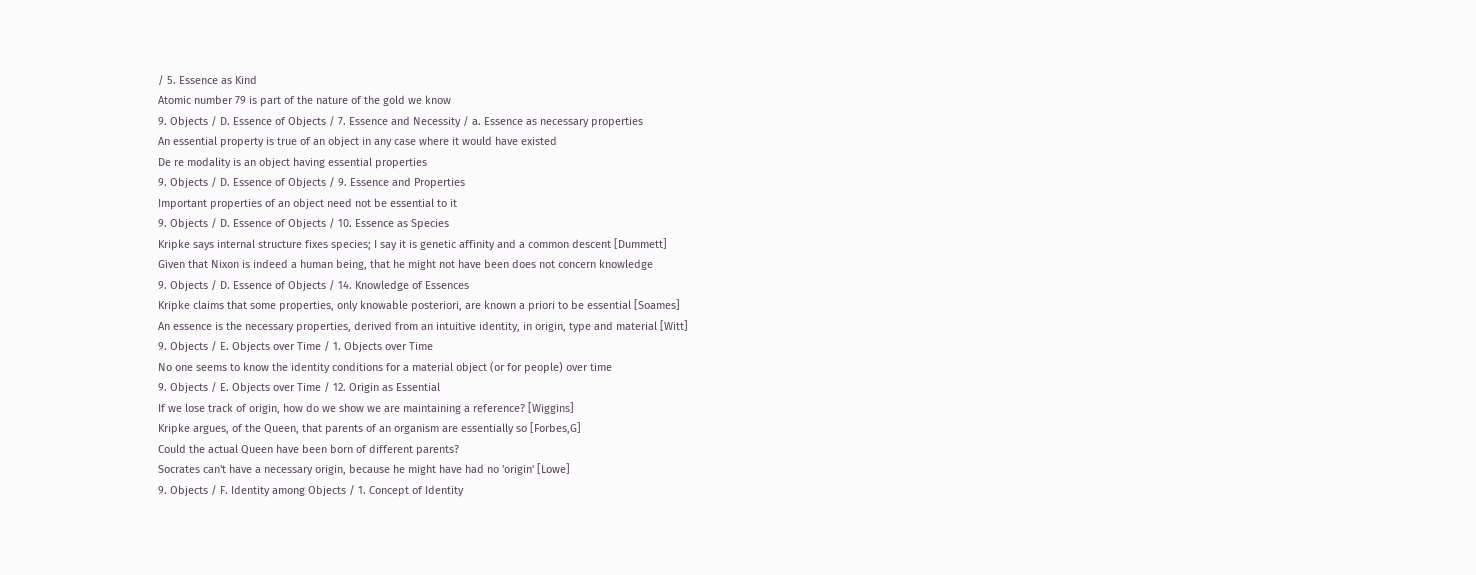/ 5. Essence as Kind
Atomic number 79 is part of the nature of the gold we know
9. Objects / D. Essence of Objects / 7. Essence and Necessity / a. Essence as necessary properties
An essential property is true of an object in any case where it would have existed
De re modality is an object having essential properties
9. Objects / D. Essence of Objects / 9. Essence and Properties
Important properties of an object need not be essential to it
9. Objects / D. Essence of Objects / 10. Essence as Species
Kripke says internal structure fixes species; I say it is genetic affinity and a common descent [Dummett]
Given that Nixon is indeed a human being, that he might not have been does not concern knowledge
9. Objects / D. Essence of Objects / 14. Knowledge of Essences
Kripke claims that some properties, only knowable posteriori, are known a priori to be essential [Soames]
An essence is the necessary properties, derived from an intuitive identity, in origin, type and material [Witt]
9. Objects / E. Objects over Time / 1. Objects over Time
No one seems to know the identity conditions for a material object (or for people) over time
9. Objects / E. Objects over Time / 12. Origin as Essential
If we lose track of origin, how do we show we are maintaining a reference? [Wiggins]
Kripke argues, of the Queen, that parents of an organism are essentially so [Forbes,G]
Could the actual Queen have been born of different parents?
Socrates can't have a necessary origin, because he might have had no 'origin' [Lowe]
9. Objects / F. Identity among Objects / 1. Concept of Identity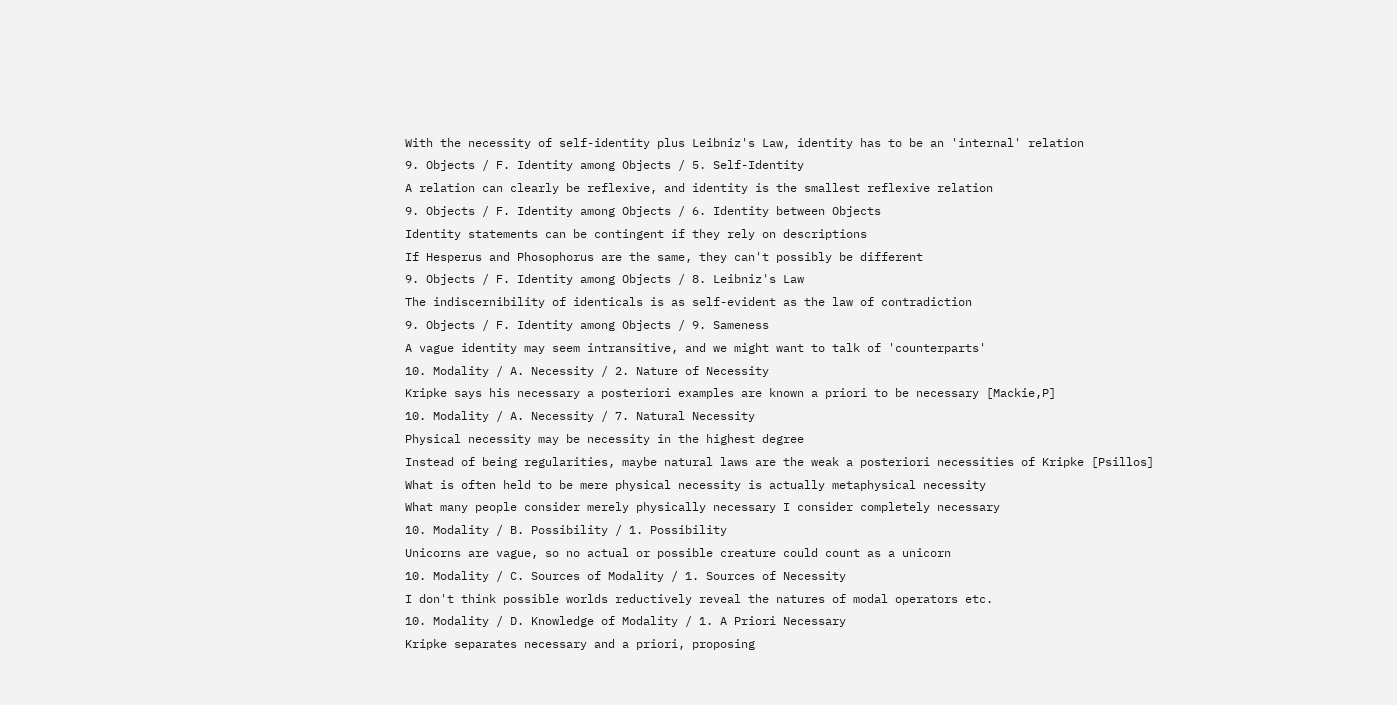With the necessity of self-identity plus Leibniz's Law, identity has to be an 'internal' relation
9. Objects / F. Identity among Objects / 5. Self-Identity
A relation can clearly be reflexive, and identity is the smallest reflexive relation
9. Objects / F. Identity among Objects / 6. Identity between Objects
Identity statements can be contingent if they rely on descriptions
If Hesperus and Phosophorus are the same, they can't possibly be different
9. Objects / F. Identity among Objects / 8. Leibniz's Law
The indiscernibility of identicals is as self-evident as the law of contradiction
9. Objects / F. Identity among Objects / 9. Sameness
A vague identity may seem intransitive, and we might want to talk of 'counterparts'
10. Modality / A. Necessity / 2. Nature of Necessity
Kripke says his necessary a posteriori examples are known a priori to be necessary [Mackie,P]
10. Modality / A. Necessity / 7. Natural Necessity
Physical necessity may be necessity in the highest degree
Instead of being regularities, maybe natural laws are the weak a posteriori necessities of Kripke [Psillos]
What is often held to be mere physical necessity is actually metaphysical necessity
What many people consider merely physically necessary I consider completely necessary
10. Modality / B. Possibility / 1. Possibility
Unicorns are vague, so no actual or possible creature could count as a unicorn
10. Modality / C. Sources of Modality / 1. Sources of Necessity
I don't think possible worlds reductively reveal the natures of modal operators etc.
10. Modality / D. Knowledge of Modality / 1. A Priori Necessary
Kripke separates necessary and a priori, proposing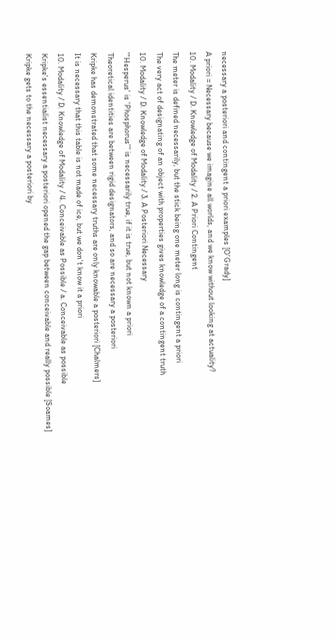necessary a posteriori and contingent a priori examples [O'Grady]
A priori = Necessary because we imagine all worlds, and we know without looking at actuality?
10. Modality / D. Knowledge of Modality / 2. A Priori Contingent
The meter is defined necessarily, but the stick being one meter long is contingent a priori
The very act of designating of an object with properties gives knowledge of a contingent truth
10. Modality / D. Knowledge of Modality / 3. A Posteriori Necessary
"'Hesperus' is 'Phosphorus'" is necessarily true, if it is true, but not known a priori
Theoretical identities are between rigid designators, and so are necessary a posteriori
Kripke has demonstrated that some necessary truths are only knowable a posteriori [Chalmers]
It is necessary that this table is not made of ice, but we don't know it a priori
10. Modality / D. Knowledge of Modality / 4. Conceivable as Possible / a. Conceivable as possible
Kripke's essentialist necessary a posteriori opened the gap between conceivable and really possible [Soames]
Kripke gets to the necessary a posteriori by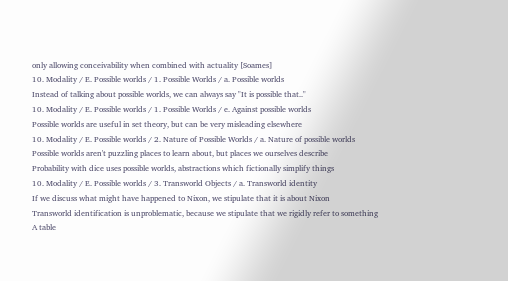only allowing conceivability when combined with actuality [Soames]
10. Modality / E. Possible worlds / 1. Possible Worlds / a. Possible worlds
Instead of talking about possible worlds, we can always say "It is possible that.."
10. Modality / E. Possible worlds / 1. Possible Worlds / e. Against possible worlds
Possible worlds are useful in set theory, but can be very misleading elsewhere
10. Modality / E. Possible worlds / 2. Nature of Possible Worlds / a. Nature of possible worlds
Possible worlds aren't puzzling places to learn about, but places we ourselves describe
Probability with dice uses possible worlds, abstractions which fictionally simplify things
10. Modality / E. Possible worlds / 3. Transworld Objects / a. Transworld identity
If we discuss what might have happened to Nixon, we stipulate that it is about Nixon
Transworld identification is unproblematic, because we stipulate that we rigidly refer to something
A table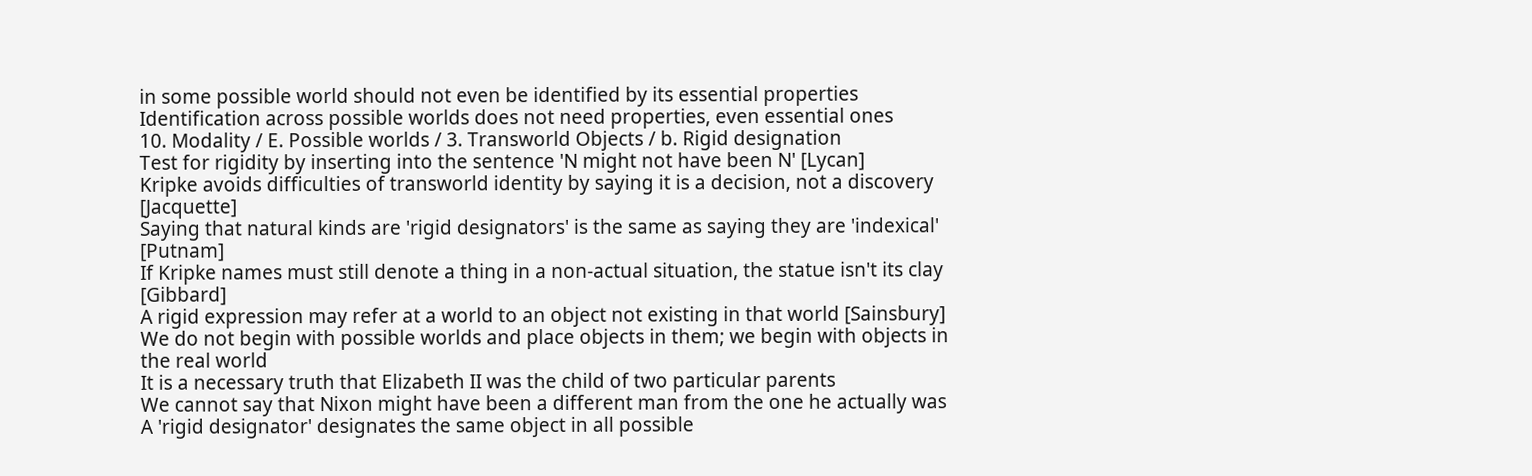in some possible world should not even be identified by its essential properties
Identification across possible worlds does not need properties, even essential ones
10. Modality / E. Possible worlds / 3. Transworld Objects / b. Rigid designation
Test for rigidity by inserting into the sentence 'N might not have been N' [Lycan]
Kripke avoids difficulties of transworld identity by saying it is a decision, not a discovery [Jacquette]
Saying that natural kinds are 'rigid designators' is the same as saying they are 'indexical' [Putnam]
If Kripke names must still denote a thing in a non-actual situation, the statue isn't its clay [Gibbard]
A rigid expression may refer at a world to an object not existing in that world [Sainsbury]
We do not begin with possible worlds and place objects in them; we begin with objects in the real world
It is a necessary truth that Elizabeth II was the child of two particular parents
We cannot say that Nixon might have been a different man from the one he actually was
A 'rigid designator' designates the same object in all possible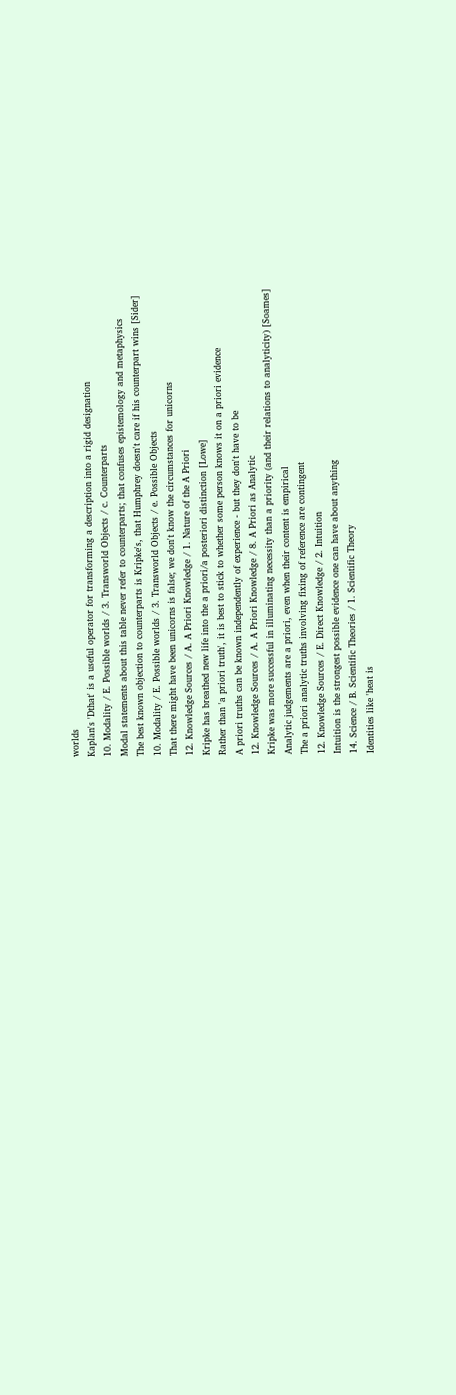worlds
Kaplan's 'Dthat' is a useful operator for transforming a description into a rigid designation
10. Modality / E. Possible worlds / 3. Transworld Objects / c. Counterparts
Modal statements about this table never refer to counterparts; that confuses epistemology and metaphysics
The best known objection to counterparts is Kripke's, that Humphrey doesn't care if his counterpart wins [Sider]
10. Modality / E. Possible worlds / 3. Transworld Objects / e. Possible Objects
That there might have been unicorns is false; we don't know the circumstances for unicorns
12. Knowledge Sources / A. A Priori Knowledge / 1. Nature of the A Priori
Kripke has breathed new life into the a priori/a posteriori distinction [Lowe]
Rather than 'a priori truth', it is best to stick to whether some person knows it on a priori evidence
A priori truths can be known independently of experience - but they don't have to be
12. Knowledge Sources / A. A Priori Knowledge / 8. A Priori as Analytic
Kripke was more successful in illuminating necessity than a priority (and their relations to analyticity) [Soames]
Analytic judgements are a priori, even when their content is empirical
The a priori analytic truths involving fixing of reference are contingent
12. Knowledge Sources / E. Direct Knowledge / 2. Intuition
Intuition is the strongest possible evidence one can have about anything
14. Science / B. Scientific Theories / 1. Scientific Theory
Identities like 'heat is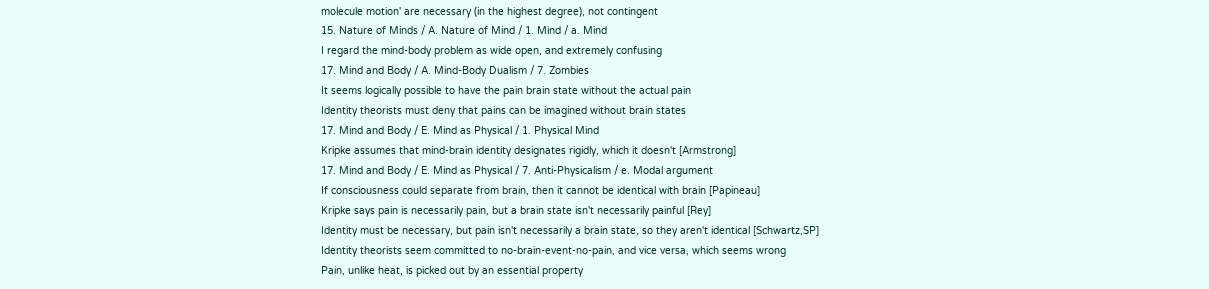molecule motion' are necessary (in the highest degree), not contingent
15. Nature of Minds / A. Nature of Mind / 1. Mind / a. Mind
I regard the mind-body problem as wide open, and extremely confusing
17. Mind and Body / A. Mind-Body Dualism / 7. Zombies
It seems logically possible to have the pain brain state without the actual pain
Identity theorists must deny that pains can be imagined without brain states
17. Mind and Body / E. Mind as Physical / 1. Physical Mind
Kripke assumes that mind-brain identity designates rigidly, which it doesn't [Armstrong]
17. Mind and Body / E. Mind as Physical / 7. Anti-Physicalism / e. Modal argument
If consciousness could separate from brain, then it cannot be identical with brain [Papineau]
Kripke says pain is necessarily pain, but a brain state isn't necessarily painful [Rey]
Identity must be necessary, but pain isn't necessarily a brain state, so they aren't identical [Schwartz,SP]
Identity theorists seem committed to no-brain-event-no-pain, and vice versa, which seems wrong
Pain, unlike heat, is picked out by an essential property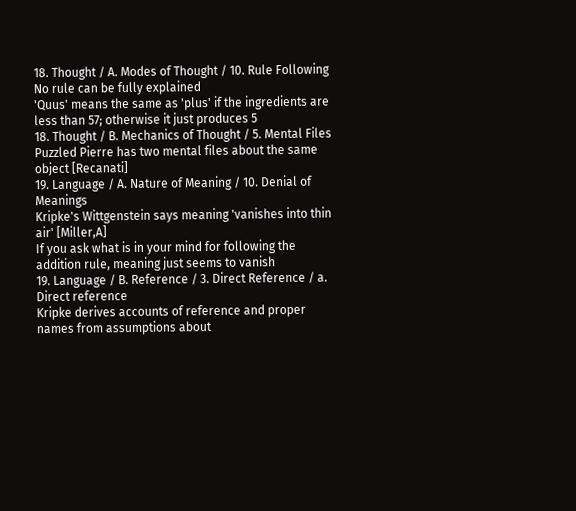18. Thought / A. Modes of Thought / 10. Rule Following
No rule can be fully explained
'Quus' means the same as 'plus' if the ingredients are less than 57; otherwise it just produces 5
18. Thought / B. Mechanics of Thought / 5. Mental Files
Puzzled Pierre has two mental files about the same object [Recanati]
19. Language / A. Nature of Meaning / 10. Denial of Meanings
Kripke's Wittgenstein says meaning 'vanishes into thin air' [Miller,A]
If you ask what is in your mind for following the addition rule, meaning just seems to vanish
19. Language / B. Reference / 3. Direct Reference / a. Direct reference
Kripke derives accounts of reference and proper names from assumptions about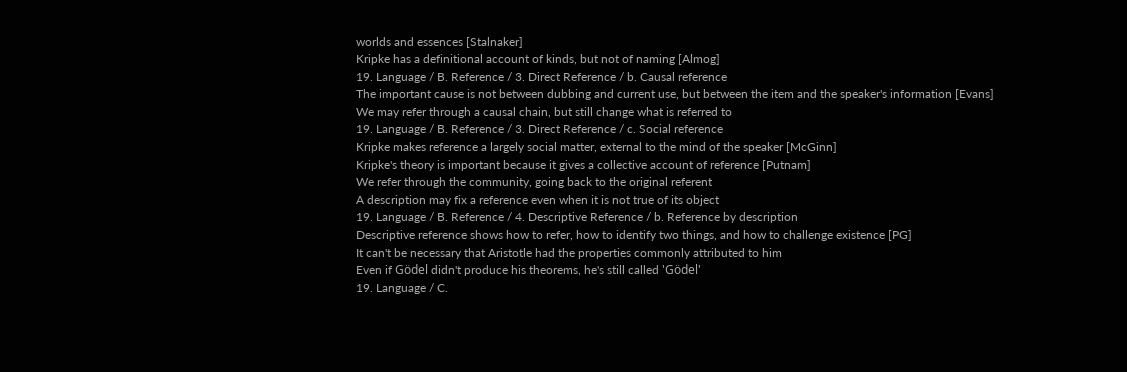worlds and essences [Stalnaker]
Kripke has a definitional account of kinds, but not of naming [Almog]
19. Language / B. Reference / 3. Direct Reference / b. Causal reference
The important cause is not between dubbing and current use, but between the item and the speaker's information [Evans]
We may refer through a causal chain, but still change what is referred to
19. Language / B. Reference / 3. Direct Reference / c. Social reference
Kripke makes reference a largely social matter, external to the mind of the speaker [McGinn]
Kripke's theory is important because it gives a collective account of reference [Putnam]
We refer through the community, going back to the original referent
A description may fix a reference even when it is not true of its object
19. Language / B. Reference / 4. Descriptive Reference / b. Reference by description
Descriptive reference shows how to refer, how to identify two things, and how to challenge existence [PG]
It can't be necessary that Aristotle had the properties commonly attributed to him
Even if Gödel didn't produce his theorems, he's still called 'Gödel'
19. Language / C.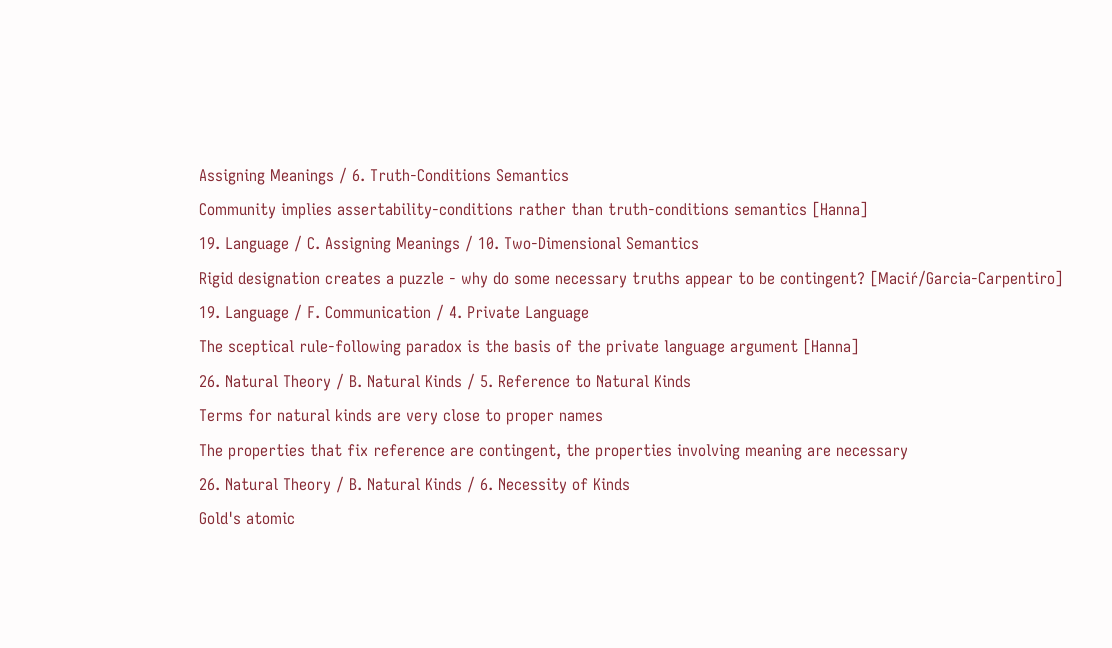Assigning Meanings / 6. Truth-Conditions Semantics
Community implies assertability-conditions rather than truth-conditions semantics [Hanna]
19. Language / C. Assigning Meanings / 10. Two-Dimensional Semantics
Rigid designation creates a puzzle - why do some necessary truths appear to be contingent? [Maciŕ/Garcia-Carpentiro]
19. Language / F. Communication / 4. Private Language
The sceptical rule-following paradox is the basis of the private language argument [Hanna]
26. Natural Theory / B. Natural Kinds / 5. Reference to Natural Kinds
Terms for natural kinds are very close to proper names
The properties that fix reference are contingent, the properties involving meaning are necessary
26. Natural Theory / B. Natural Kinds / 6. Necessity of Kinds
Gold's atomic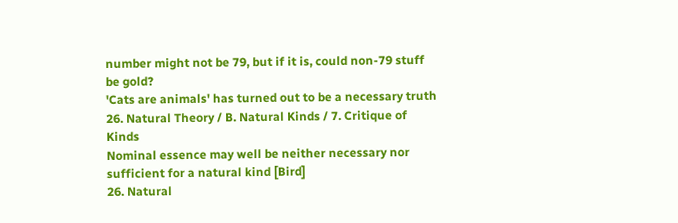number might not be 79, but if it is, could non-79 stuff be gold?
'Cats are animals' has turned out to be a necessary truth
26. Natural Theory / B. Natural Kinds / 7. Critique of Kinds
Nominal essence may well be neither necessary nor sufficient for a natural kind [Bird]
26. Natural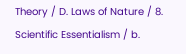Theory / D. Laws of Nature / 8. Scientific Essentialism / b.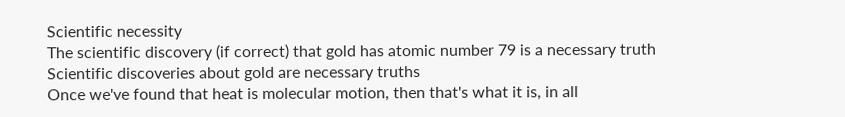Scientific necessity
The scientific discovery (if correct) that gold has atomic number 79 is a necessary truth
Scientific discoveries about gold are necessary truths
Once we've found that heat is molecular motion, then that's what it is, in all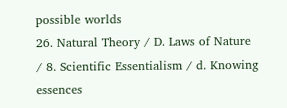possible worlds
26. Natural Theory / D. Laws of Nature / 8. Scientific Essentialism / d. Knowing essences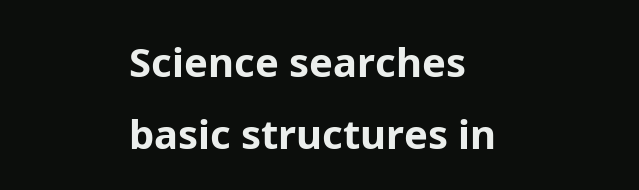Science searches basic structures in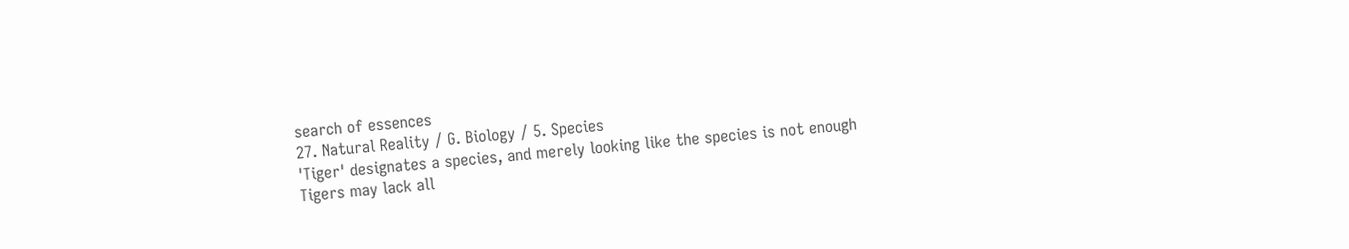search of essences
27. Natural Reality / G. Biology / 5. Species
'Tiger' designates a species, and merely looking like the species is not enough
Tigers may lack all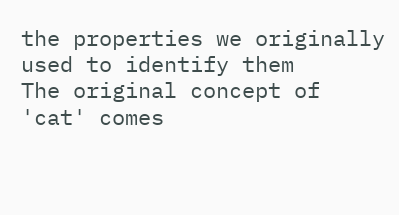the properties we originally used to identify them
The original concept of 'cat' comes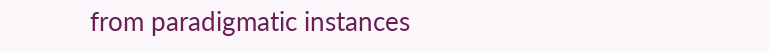from paradigmatic instances